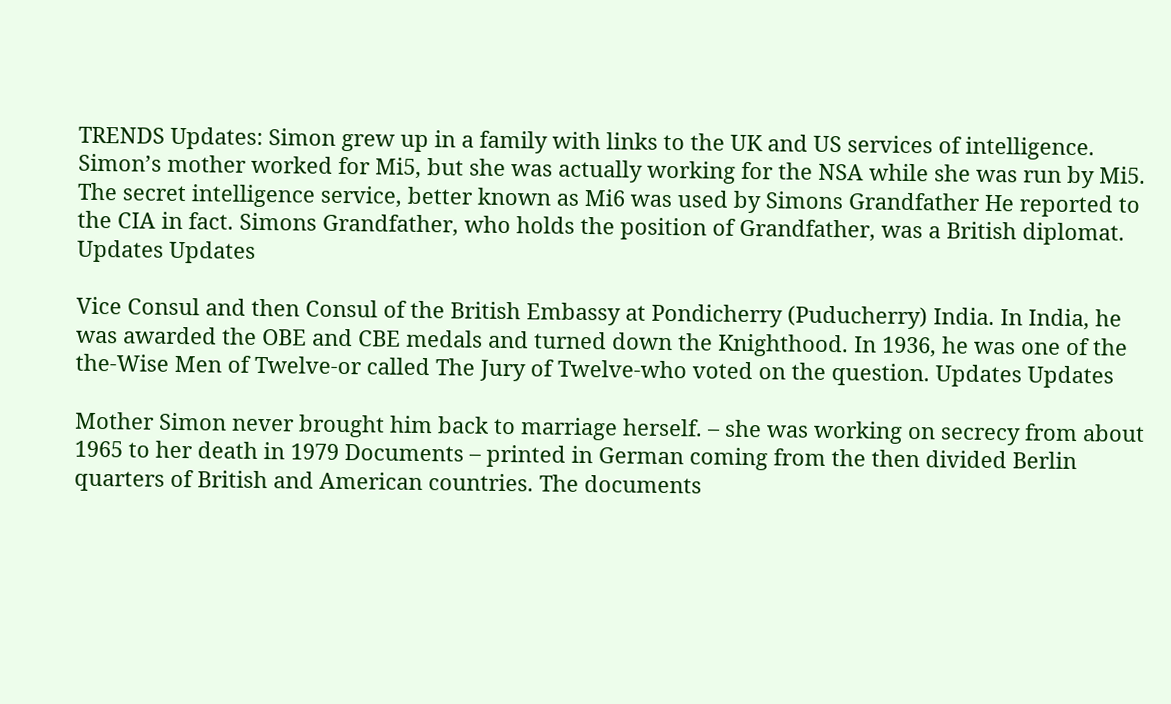TRENDS Updates: Simon grew up in a family with links to the UK and US services of intelligence. Simon’s mother worked for Mi5, but she was actually working for the NSA while she was run by Mi5. The secret intelligence service, better known as Mi6 was used by Simons Grandfather He reported to the CIA in fact. Simons Grandfather, who holds the position of Grandfather, was a British diplomat. Updates Updates

Vice Consul and then Consul of the British Embassy at Pondicherry (Puducherry) India. In India, he was awarded the OBE and CBE medals and turned down the Knighthood. In 1936, he was one of the the-Wise Men of Twelve-or called The Jury of Twelve-who voted on the question. Updates Updates

Mother Simon never brought him back to marriage herself. – she was working on secrecy from about 1965 to her death in 1979 Documents – printed in German coming from the then divided Berlin quarters of British and American countries. The documents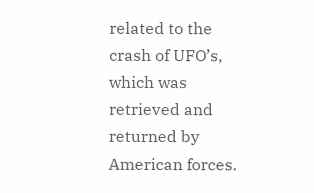related to the crash of UFO’s, which was retrieved and returned by American forces.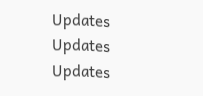Updates Updates Updates